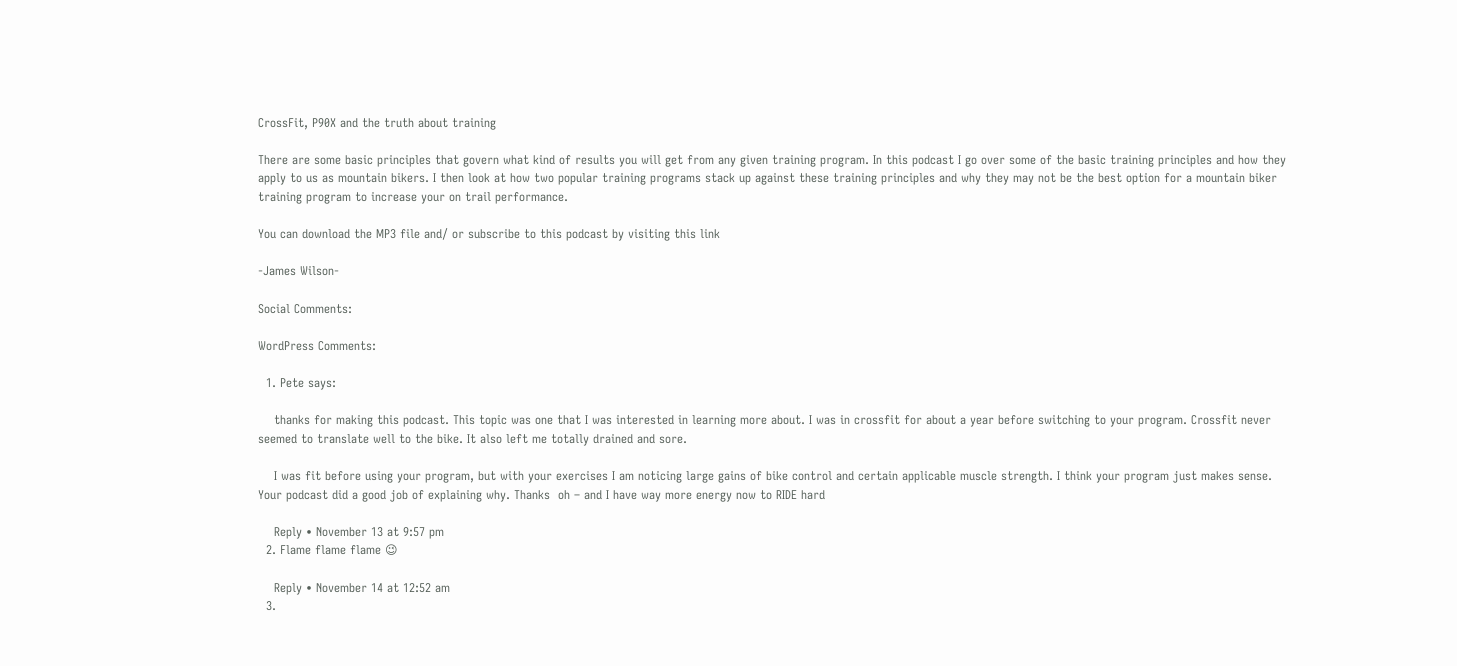CrossFit, P90X and the truth about training

There are some basic principles that govern what kind of results you will get from any given training program. In this podcast I go over some of the basic training principles and how they apply to us as mountain bikers. I then look at how two popular training programs stack up against these training principles and why they may not be the best option for a mountain biker training program to increase your on trail performance.

You can download the MP3 file and/ or subscribe to this podcast by visiting this link

-James Wilson-

Social Comments:

WordPress Comments:

  1. Pete says:

    thanks for making this podcast. This topic was one that I was interested in learning more about. I was in crossfit for about a year before switching to your program. Crossfit never seemed to translate well to the bike. It also left me totally drained and sore.

    I was fit before using your program, but with your exercises I am noticing large gains of bike control and certain applicable muscle strength. I think your program just makes sense. Your podcast did a good job of explaining why. Thanks  oh – and I have way more energy now to RIDE hard

    Reply • November 13 at 9:57 pm
  2. Flame flame flame 😉

    Reply • November 14 at 12:52 am
  3.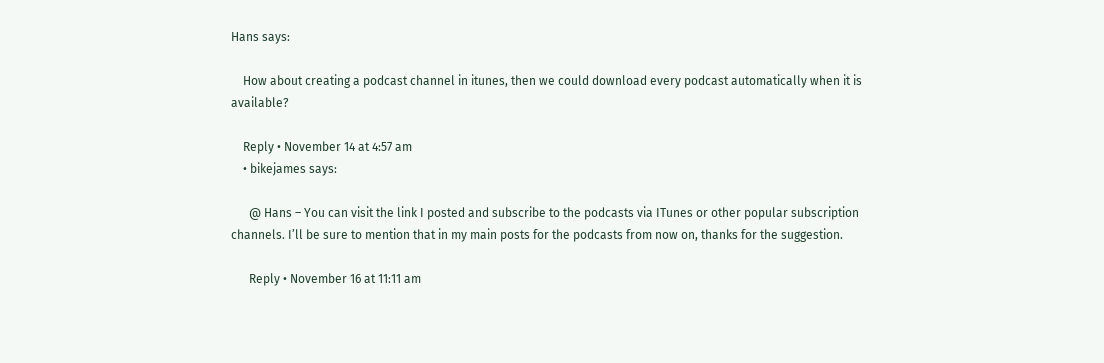Hans says:

    How about creating a podcast channel in itunes, then we could download every podcast automatically when it is available?

    Reply • November 14 at 4:57 am
    • bikejames says:

      @ Hans – You can visit the link I posted and subscribe to the podcasts via ITunes or other popular subscription channels. I’ll be sure to mention that in my main posts for the podcasts from now on, thanks for the suggestion.

      Reply • November 16 at 11:11 am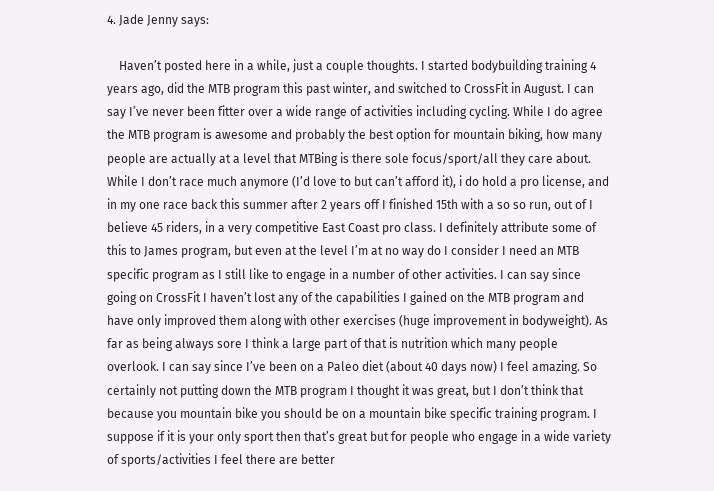4. Jade Jenny says:

    Haven’t posted here in a while, just a couple thoughts. I started bodybuilding training 4 years ago, did the MTB program this past winter, and switched to CrossFit in August. I can say I’ve never been fitter over a wide range of activities including cycling. While I do agree the MTB program is awesome and probably the best option for mountain biking, how many people are actually at a level that MTBing is there sole focus/sport/all they care about. While I don’t race much anymore (I’d love to but can’t afford it), i do hold a pro license, and in my one race back this summer after 2 years off I finished 15th with a so so run, out of I believe 45 riders, in a very competitive East Coast pro class. I definitely attribute some of this to James program, but even at the level I’m at no way do I consider I need an MTB specific program as I still like to engage in a number of other activities. I can say since going on CrossFit I haven’t lost any of the capabilities I gained on the MTB program and have only improved them along with other exercises (huge improvement in bodyweight). As far as being always sore I think a large part of that is nutrition which many people overlook. I can say since I’ve been on a Paleo diet (about 40 days now) I feel amazing. So certainly not putting down the MTB program I thought it was great, but I don’t think that because you mountain bike you should be on a mountain bike specific training program. I suppose if it is your only sport then that’s great but for people who engage in a wide variety of sports/activities I feel there are better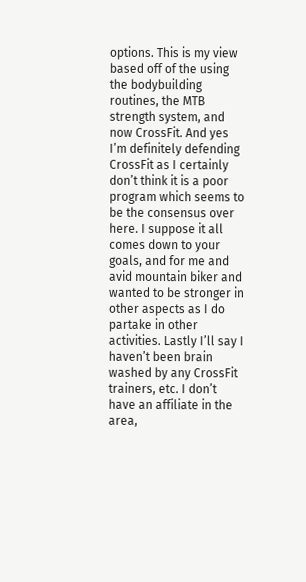options. This is my view based off of the using the bodybuilding routines, the MTB strength system, and now CrossFit. And yes I’m definitely defending CrossFit as I certainly don’t think it is a poor program which seems to be the consensus over here. I suppose it all comes down to your goals, and for me and avid mountain biker and wanted to be stronger in other aspects as I do partake in other activities. Lastly I’ll say I haven’t been brain washed by any CrossFit trainers, etc. I don’t have an affiliate in the area,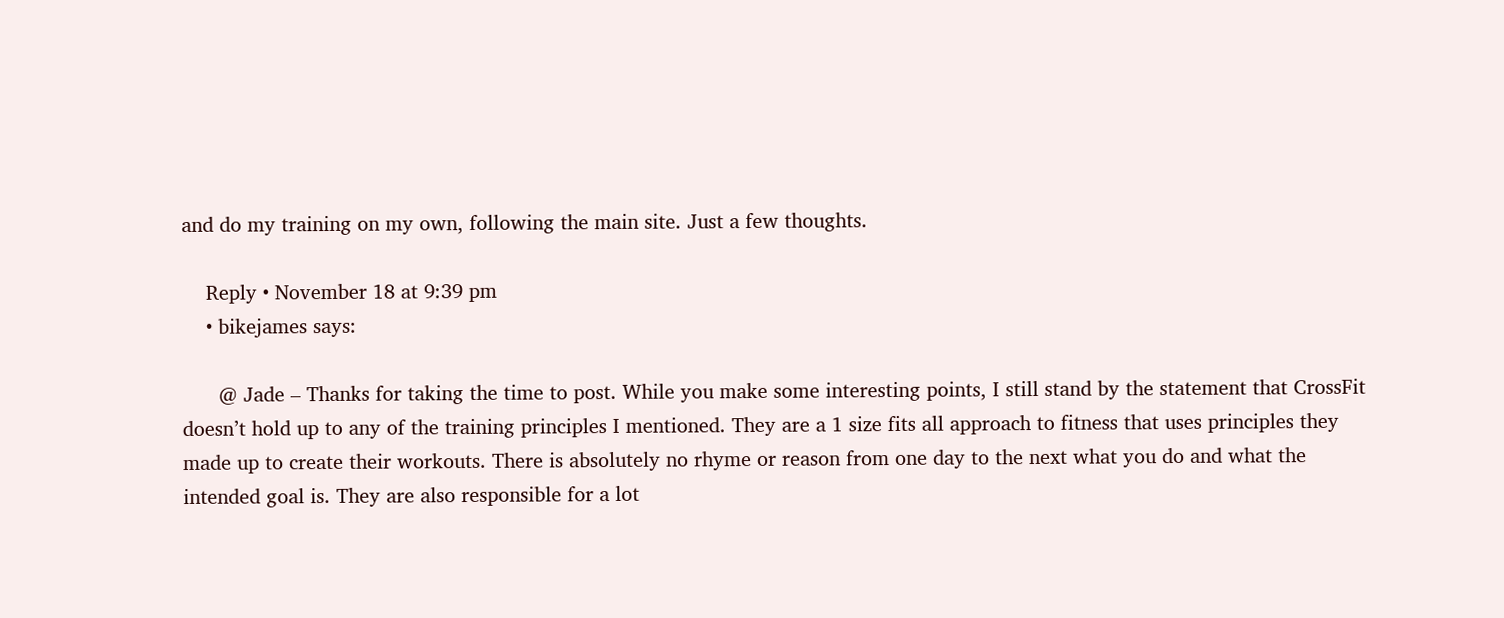and do my training on my own, following the main site. Just a few thoughts.

    Reply • November 18 at 9:39 pm
    • bikejames says:

      @ Jade – Thanks for taking the time to post. While you make some interesting points, I still stand by the statement that CrossFit doesn’t hold up to any of the training principles I mentioned. They are a 1 size fits all approach to fitness that uses principles they made up to create their workouts. There is absolutely no rhyme or reason from one day to the next what you do and what the intended goal is. They are also responsible for a lot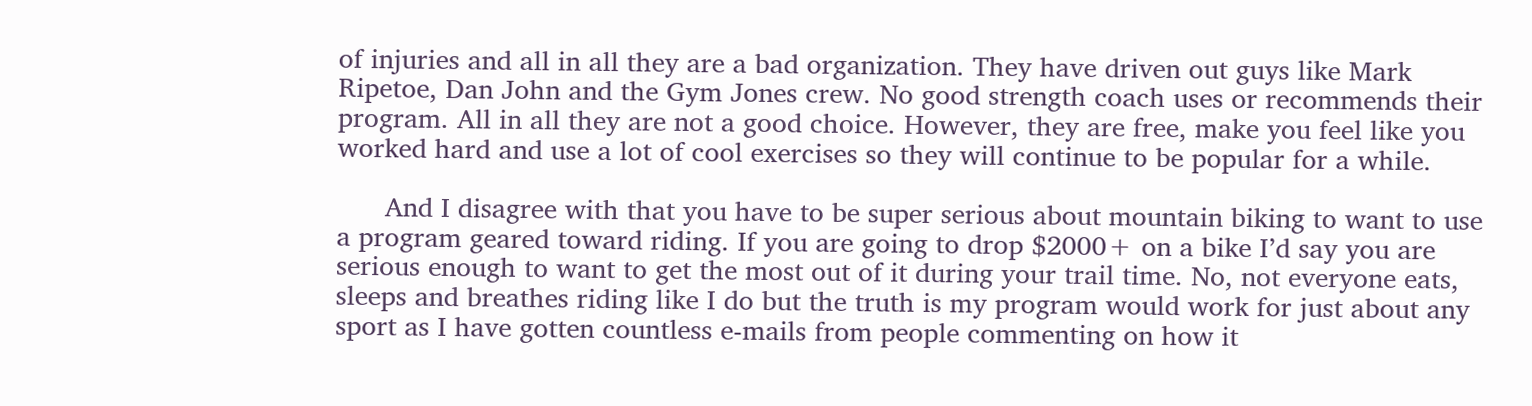of injuries and all in all they are a bad organization. They have driven out guys like Mark Ripetoe, Dan John and the Gym Jones crew. No good strength coach uses or recommends their program. All in all they are not a good choice. However, they are free, make you feel like you worked hard and use a lot of cool exercises so they will continue to be popular for a while.

      And I disagree with that you have to be super serious about mountain biking to want to use a program geared toward riding. If you are going to drop $2000+ on a bike I’d say you are serious enough to want to get the most out of it during your trail time. No, not everyone eats, sleeps and breathes riding like I do but the truth is my program would work for just about any sport as I have gotten countless e-mails from people commenting on how it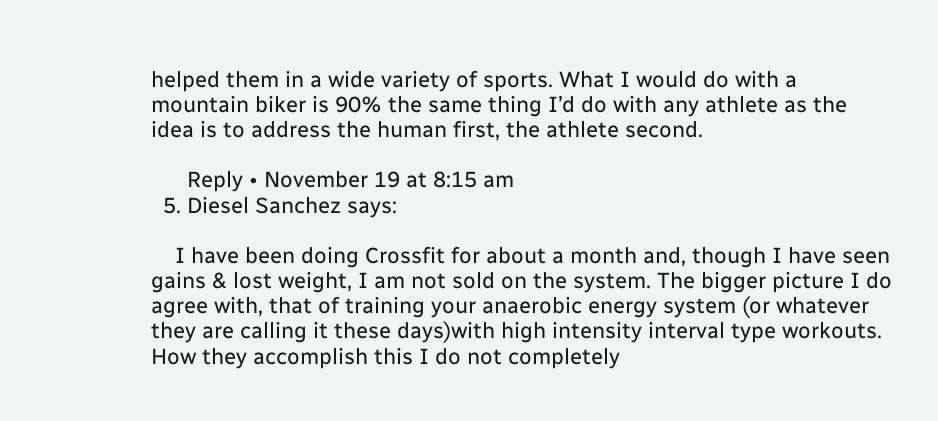helped them in a wide variety of sports. What I would do with a mountain biker is 90% the same thing I’d do with any athlete as the idea is to address the human first, the athlete second.

      Reply • November 19 at 8:15 am
  5. Diesel Sanchez says:

    I have been doing Crossfit for about a month and, though I have seen gains & lost weight, I am not sold on the system. The bigger picture I do agree with, that of training your anaerobic energy system (or whatever they are calling it these days)with high intensity interval type workouts. How they accomplish this I do not completely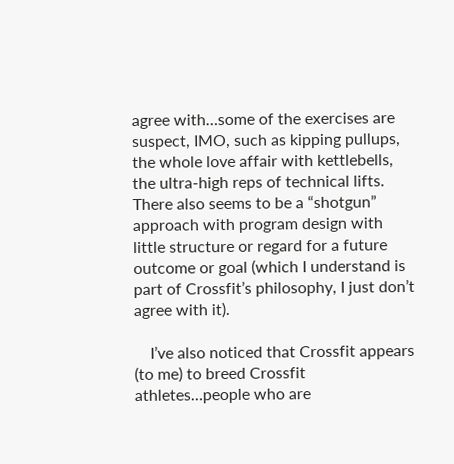agree with…some of the exercises are suspect, IMO, such as kipping pullups, the whole love affair with kettlebells, the ultra-high reps of technical lifts. There also seems to be a “shotgun” approach with program design with little structure or regard for a future outcome or goal (which I understand is part of Crossfit’s philosophy, I just don’t agree with it).

    I’ve also noticed that Crossfit appears (to me) to breed Crossfit athletes…people who are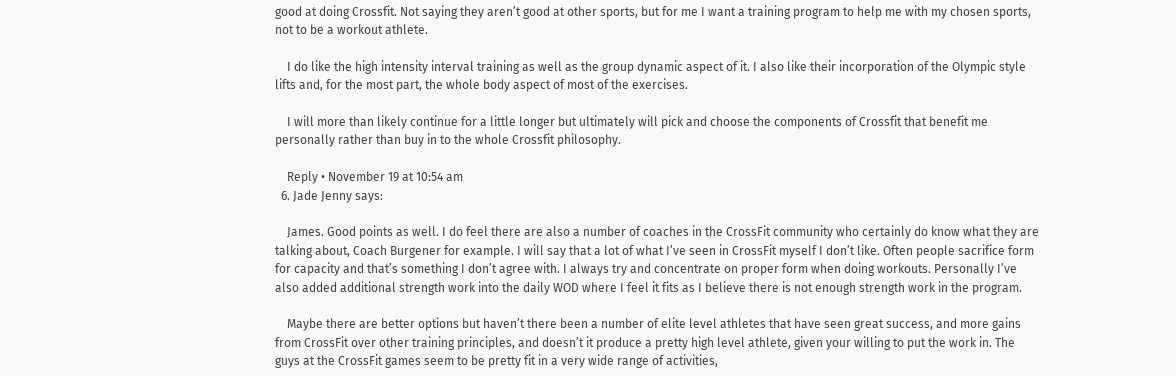good at doing Crossfit. Not saying they aren’t good at other sports, but for me I want a training program to help me with my chosen sports, not to be a workout athlete.

    I do like the high intensity interval training as well as the group dynamic aspect of it. I also like their incorporation of the Olympic style lifts and, for the most part, the whole body aspect of most of the exercises.

    I will more than likely continue for a little longer but ultimately will pick and choose the components of Crossfit that benefit me personally rather than buy in to the whole Crossfit philosophy.

    Reply • November 19 at 10:54 am
  6. Jade Jenny says:

    James. Good points as well. I do feel there are also a number of coaches in the CrossFit community who certainly do know what they are talking about, Coach Burgener for example. I will say that a lot of what I’ve seen in CrossFit myself I don’t like. Often people sacrifice form for capacity and that’s something I don’t agree with. I always try and concentrate on proper form when doing workouts. Personally I’ve also added additional strength work into the daily WOD where I feel it fits as I believe there is not enough strength work in the program.

    Maybe there are better options but haven’t there been a number of elite level athletes that have seen great success, and more gains from CrossFit over other training principles, and doesn’t it produce a pretty high level athlete, given your willing to put the work in. The guys at the CrossFit games seem to be pretty fit in a very wide range of activities,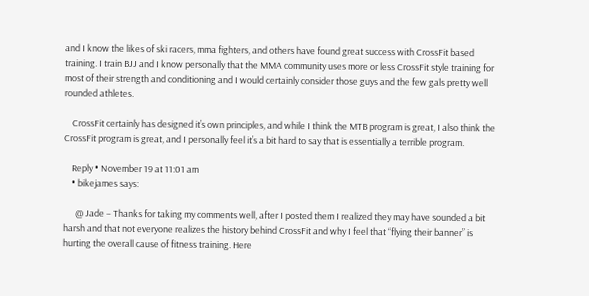and I know the likes of ski racers, mma fighters, and others have found great success with CrossFit based training. I train BJJ and I know personally that the MMA community uses more or less CrossFit style training for most of their strength and conditioning and I would certainly consider those guys and the few gals pretty well rounded athletes.

    CrossFit certainly has designed it’s own principles, and while I think the MTB program is great, I also think the CrossFit program is great, and I personally feel it’s a bit hard to say that is essentially a terrible program.

    Reply • November 19 at 11:01 am
    • bikejames says:

      @ Jade – Thanks for taking my comments well, after I posted them I realized they may have sounded a bit harsh and that not everyone realizes the history behind CrossFit and why I feel that “flying their banner” is hurting the overall cause of fitness training. Here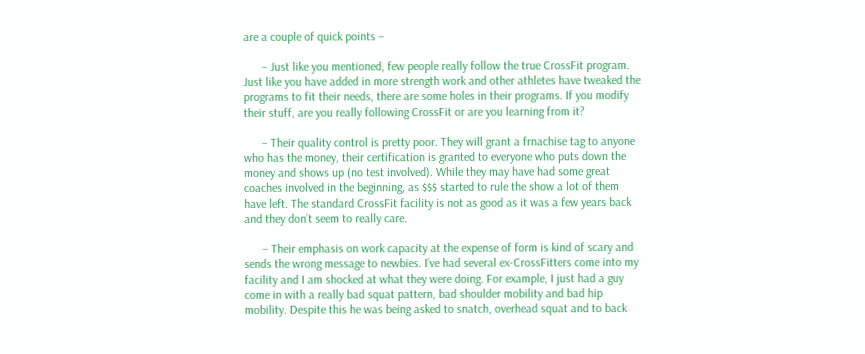are a couple of quick points –

      – Just like you mentioned, few people really follow the true CrossFit program. Just like you have added in more strength work and other athletes have tweaked the programs to fit their needs, there are some holes in their programs. If you modify their stuff, are you really following CrossFit or are you learning from it?

      – Their quality control is pretty poor. They will grant a frnachise tag to anyone who has the money, their certification is granted to everyone who puts down the money and shows up (no test involved). While they may have had some great coaches involved in the beginning, as $$$ started to rule the show a lot of them have left. The standard CrossFit facility is not as good as it was a few years back and they don’t seem to really care.

      – Their emphasis on work capacity at the expense of form is kind of scary and sends the wrong message to newbies. I’ve had several ex-CrossFitters come into my facility and I am shocked at what they were doing. For example, I just had a guy come in with a really bad squat pattern, bad shoulder mobility and bad hip mobility. Despite this he was being asked to snatch, overhead squat and to back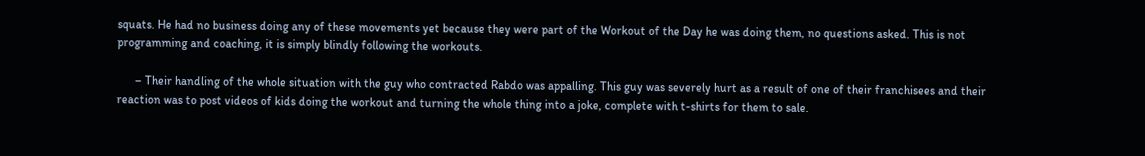squats. He had no business doing any of these movements yet because they were part of the Workout of the Day he was doing them, no questions asked. This is not programming and coaching, it is simply blindly following the workouts.

      – Their handling of the whole situation with the guy who contracted Rabdo was appalling. This guy was severely hurt as a result of one of their franchisees and their reaction was to post videos of kids doing the workout and turning the whole thing into a joke, complete with t-shirts for them to sale.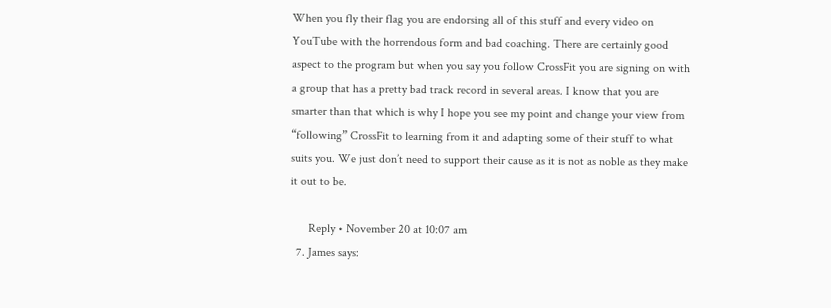When you fly their flag you are endorsing all of this stuff and every video on YouTube with the horrendous form and bad coaching. There are certainly good aspect to the program but when you say you follow CrossFit you are signing on with a group that has a pretty bad track record in several areas. I know that you are smarter than that which is why I hope you see my point and change your view from “following” CrossFit to learning from it and adapting some of their stuff to what suits you. We just don’t need to support their cause as it is not as noble as they make it out to be.

      Reply • November 20 at 10:07 am
  7. James says: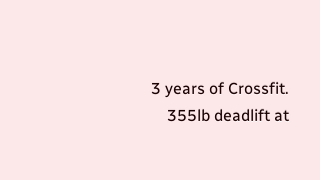3 years of Crossfit.
    355lb deadlift at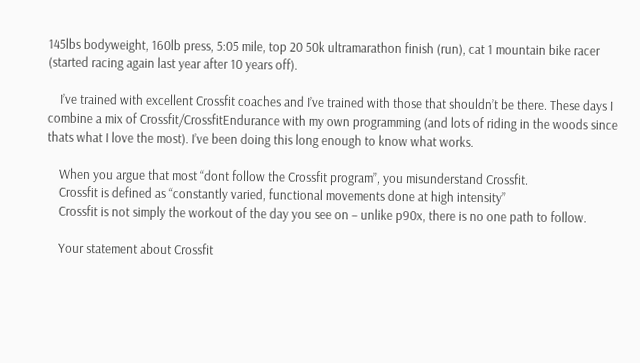145lbs bodyweight, 160lb press, 5:05 mile, top 20 50k ultramarathon finish (run), cat 1 mountain bike racer (started racing again last year after 10 years off).

    I’ve trained with excellent Crossfit coaches and I’ve trained with those that shouldn’t be there. These days I combine a mix of Crossfit/CrossfitEndurance with my own programming (and lots of riding in the woods since thats what I love the most). I’ve been doing this long enough to know what works.

    When you argue that most “dont follow the Crossfit program”, you misunderstand Crossfit.
    Crossfit is defined as “constantly varied, functional movements done at high intensity”
    Crossfit is not simply the workout of the day you see on – unlike p90x, there is no one path to follow.

    Your statement about Crossfit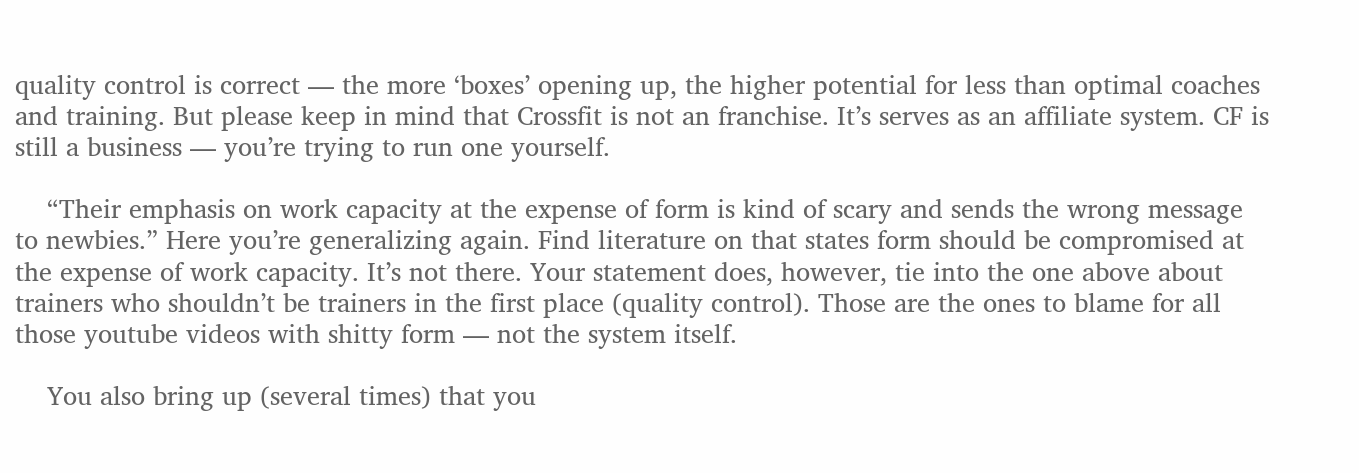quality control is correct — the more ‘boxes’ opening up, the higher potential for less than optimal coaches and training. But please keep in mind that Crossfit is not an franchise. It’s serves as an affiliate system. CF is still a business — you’re trying to run one yourself.

    “Their emphasis on work capacity at the expense of form is kind of scary and sends the wrong message to newbies.” Here you’re generalizing again. Find literature on that states form should be compromised at the expense of work capacity. It’s not there. Your statement does, however, tie into the one above about trainers who shouldn’t be trainers in the first place (quality control). Those are the ones to blame for all those youtube videos with shitty form — not the system itself.

    You also bring up (several times) that you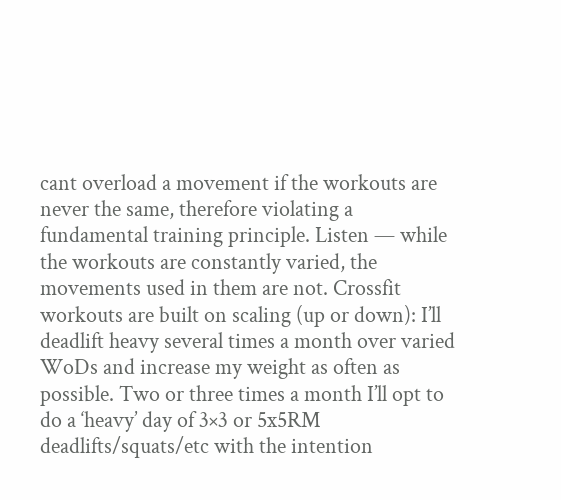cant overload a movement if the workouts are never the same, therefore violating a fundamental training principle. Listen — while the workouts are constantly varied, the movements used in them are not. Crossfit workouts are built on scaling (up or down): I’ll deadlift heavy several times a month over varied WoDs and increase my weight as often as possible. Two or three times a month I’ll opt to do a ‘heavy’ day of 3×3 or 5x5RM deadlifts/squats/etc with the intention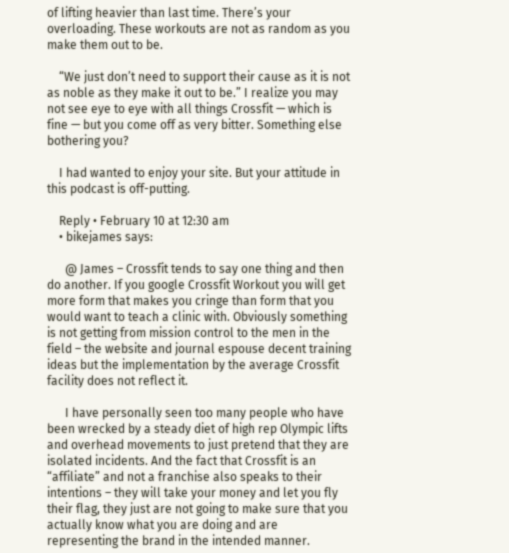of lifting heavier than last time. There’s your overloading. These workouts are not as random as you make them out to be.

    “We just don’t need to support their cause as it is not as noble as they make it out to be.” I realize you may not see eye to eye with all things Crossfit — which is fine — but you come off as very bitter. Something else bothering you?

    I had wanted to enjoy your site. But your attitude in this podcast is off-putting.

    Reply • February 10 at 12:30 am
    • bikejames says:

      @ James – Crossfit tends to say one thing and then do another. If you google Crossfit Workout you will get more form that makes you cringe than form that you would want to teach a clinic with. Obviously something is not getting from mission control to the men in the field – the website and journal espouse decent training ideas but the implementation by the average Crossfit facility does not reflect it.

      I have personally seen too many people who have been wrecked by a steady diet of high rep Olympic lifts and overhead movements to just pretend that they are isolated incidents. And the fact that Crossfit is an “affiliate” and not a franchise also speaks to their intentions – they will take your money and let you fly their flag, they just are not going to make sure that you actually know what you are doing and are representing the brand in the intended manner.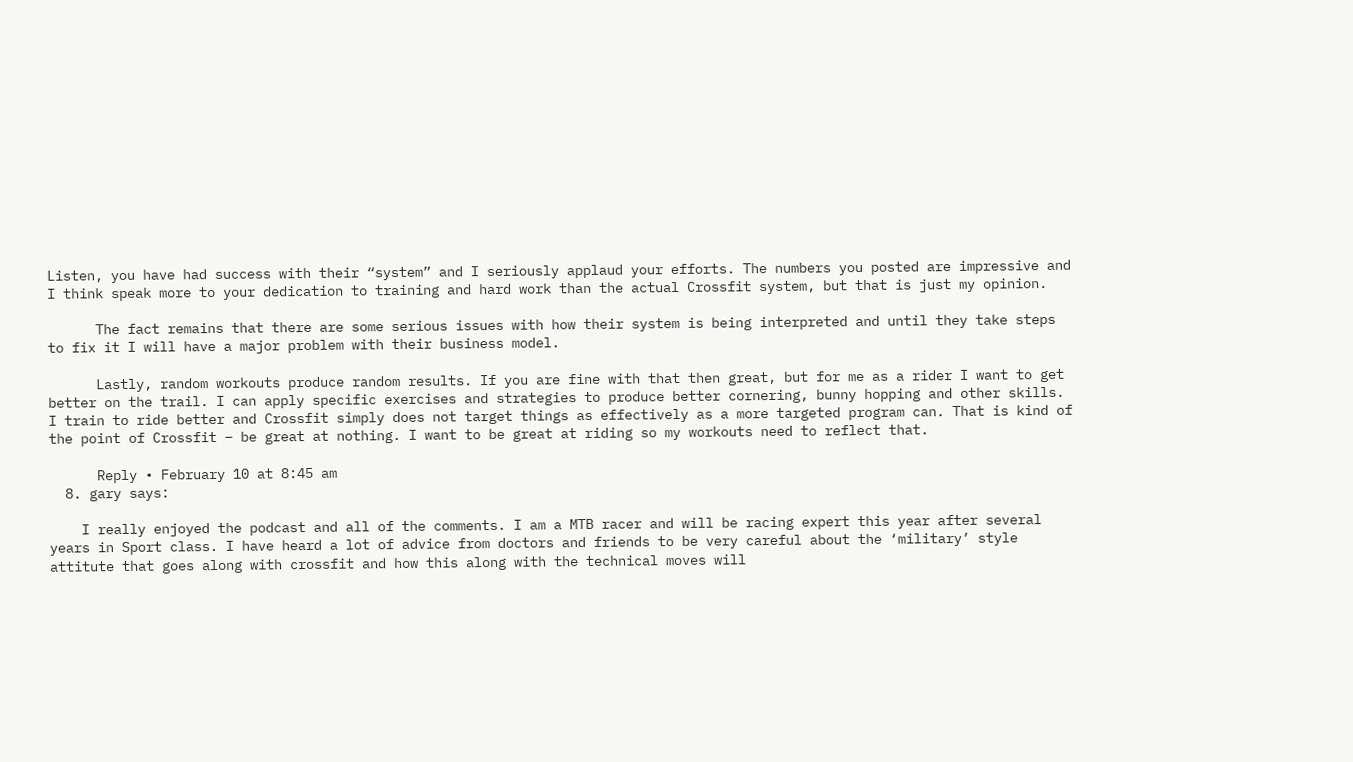Listen, you have had success with their “system” and I seriously applaud your efforts. The numbers you posted are impressive and I think speak more to your dedication to training and hard work than the actual Crossfit system, but that is just my opinion.

      The fact remains that there are some serious issues with how their system is being interpreted and until they take steps to fix it I will have a major problem with their business model.

      Lastly, random workouts produce random results. If you are fine with that then great, but for me as a rider I want to get better on the trail. I can apply specific exercises and strategies to produce better cornering, bunny hopping and other skills. I train to ride better and Crossfit simply does not target things as effectively as a more targeted program can. That is kind of the point of Crossfit – be great at nothing. I want to be great at riding so my workouts need to reflect that.

      Reply • February 10 at 8:45 am
  8. gary says:

    I really enjoyed the podcast and all of the comments. I am a MTB racer and will be racing expert this year after several years in Sport class. I have heard a lot of advice from doctors and friends to be very careful about the ‘military’ style attitute that goes along with crossfit and how this along with the technical moves will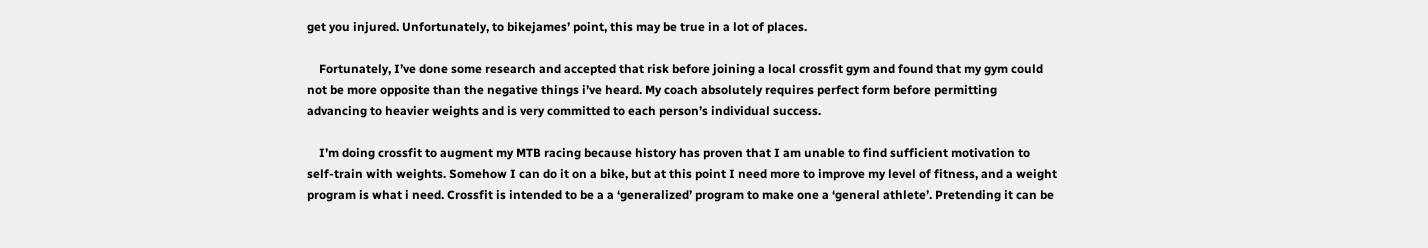get you injured. Unfortunately, to bikejames’ point, this may be true in a lot of places.

    Fortunately, I’ve done some research and accepted that risk before joining a local crossfit gym and found that my gym could not be more opposite than the negative things i’ve heard. My coach absolutely requires perfect form before permitting advancing to heavier weights and is very committed to each person’s individual success.

    I’m doing crossfit to augment my MTB racing because history has proven that I am unable to find sufficient motivation to self-train with weights. Somehow I can do it on a bike, but at this point I need more to improve my level of fitness, and a weight program is what i need. Crossfit is intended to be a a ‘generalized’ program to make one a ‘general athlete’. Pretending it can be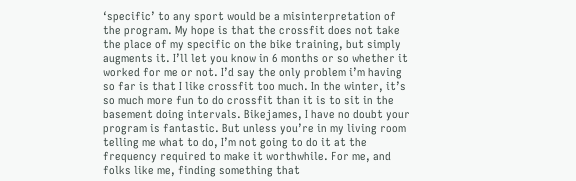‘specific’ to any sport would be a misinterpretation of the program. My hope is that the crossfit does not take the place of my specific on the bike training, but simply augments it. I’ll let you know in 6 months or so whether it worked for me or not. I’d say the only problem i’m having so far is that I like crossfit too much. In the winter, it’s so much more fun to do crossfit than it is to sit in the basement doing intervals. Bikejames, I have no doubt your program is fantastic. But unless you’re in my living room telling me what to do, I’m not going to do it at the frequency required to make it worthwhile. For me, and folks like me, finding something that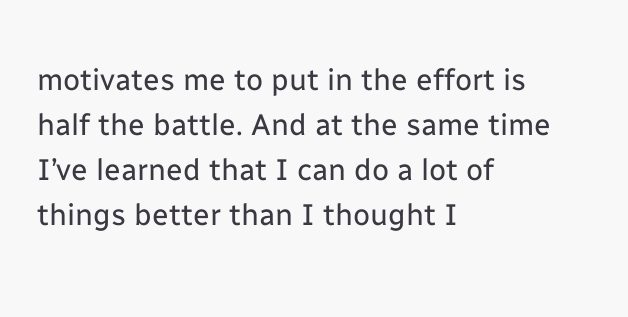motivates me to put in the effort is half the battle. And at the same time I’ve learned that I can do a lot of things better than I thought I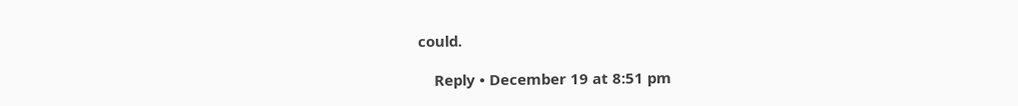could.

    Reply • December 19 at 8:51 pm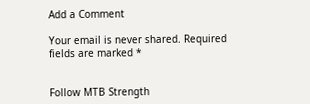Add a Comment

Your email is never shared. Required fields are marked *


Follow MTB Strength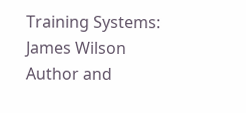Training Systems:
James Wilson
Author and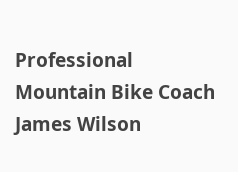Professional
Mountain Bike Coach
James Wilson